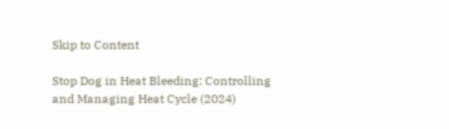Skip to Content

Stop Dog in Heat Bleeding: Controlling and Managing Heat Cycle (2024)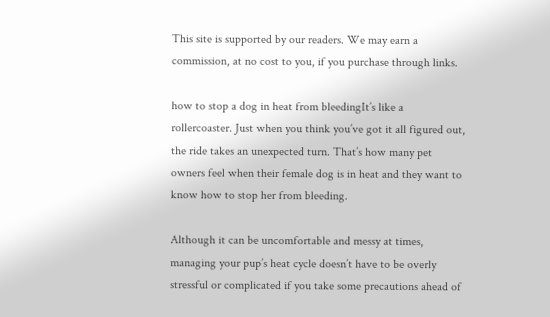This site is supported by our readers. We may earn a commission, at no cost to you, if you purchase through links.

how to stop a dog in heat from bleedingIt’s like a rollercoaster. Just when you think you’ve got it all figured out, the ride takes an unexpected turn. That’s how many pet owners feel when their female dog is in heat and they want to know how to stop her from bleeding.

Although it can be uncomfortable and messy at times, managing your pup’s heat cycle doesn’t have to be overly stressful or complicated if you take some precautions ahead of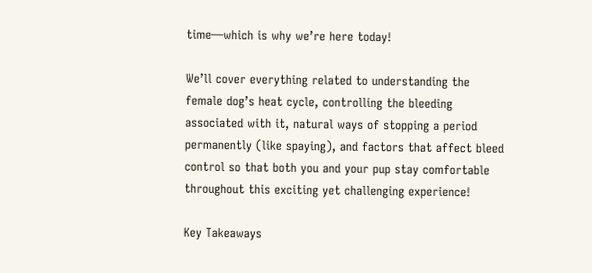time—which is why we’re here today!

We’ll cover everything related to understanding the female dog’s heat cycle, controlling the bleeding associated with it, natural ways of stopping a period permanently (like spaying), and factors that affect bleed control so that both you and your pup stay comfortable throughout this exciting yet challenging experience!

Key Takeaways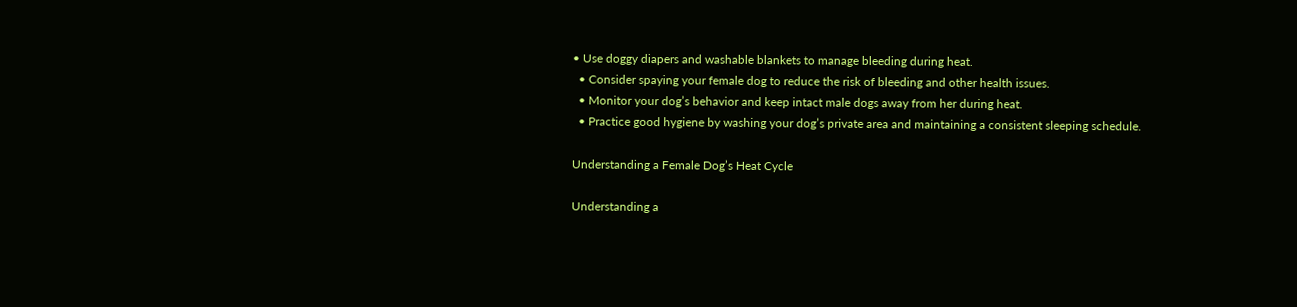• Use doggy diapers and washable blankets to manage bleeding during heat.
  • Consider spaying your female dog to reduce the risk of bleeding and other health issues.
  • Monitor your dog’s behavior and keep intact male dogs away from her during heat.
  • Practice good hygiene by washing your dog’s private area and maintaining a consistent sleeping schedule.

Understanding a Female Dog’s Heat Cycle

Understanding a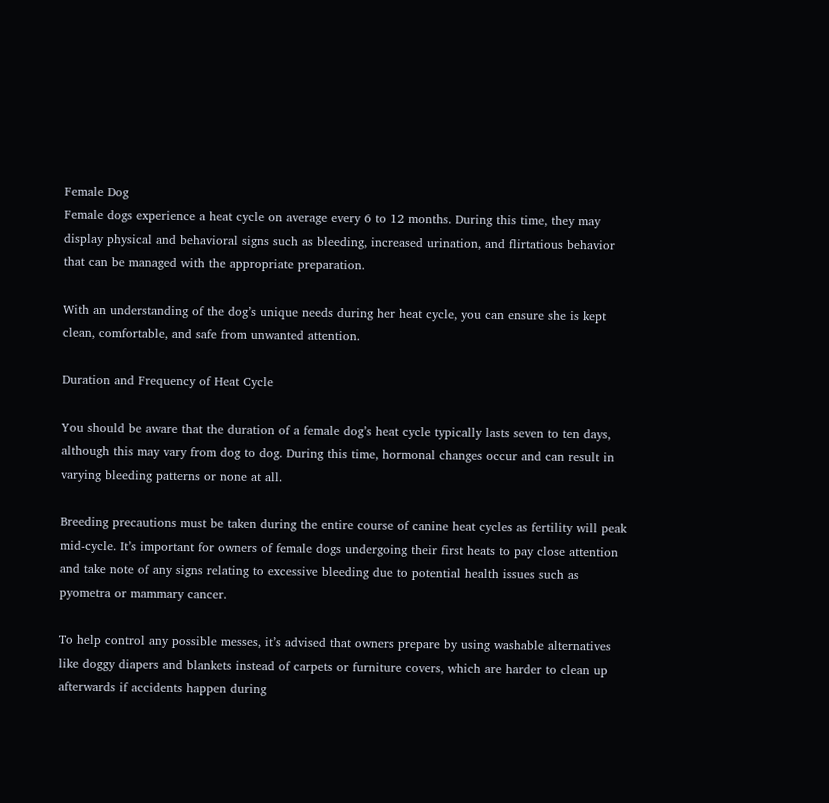Female Dog
Female dogs experience a heat cycle on average every 6 to 12 months. During this time, they may display physical and behavioral signs such as bleeding, increased urination, and flirtatious behavior that can be managed with the appropriate preparation.

With an understanding of the dog’s unique needs during her heat cycle, you can ensure she is kept clean, comfortable, and safe from unwanted attention.

Duration and Frequency of Heat Cycle

You should be aware that the duration of a female dog’s heat cycle typically lasts seven to ten days, although this may vary from dog to dog. During this time, hormonal changes occur and can result in varying bleeding patterns or none at all.

Breeding precautions must be taken during the entire course of canine heat cycles as fertility will peak mid-cycle. It’s important for owners of female dogs undergoing their first heats to pay close attention and take note of any signs relating to excessive bleeding due to potential health issues such as pyometra or mammary cancer.

To help control any possible messes, it’s advised that owners prepare by using washable alternatives like doggy diapers and blankets instead of carpets or furniture covers, which are harder to clean up afterwards if accidents happen during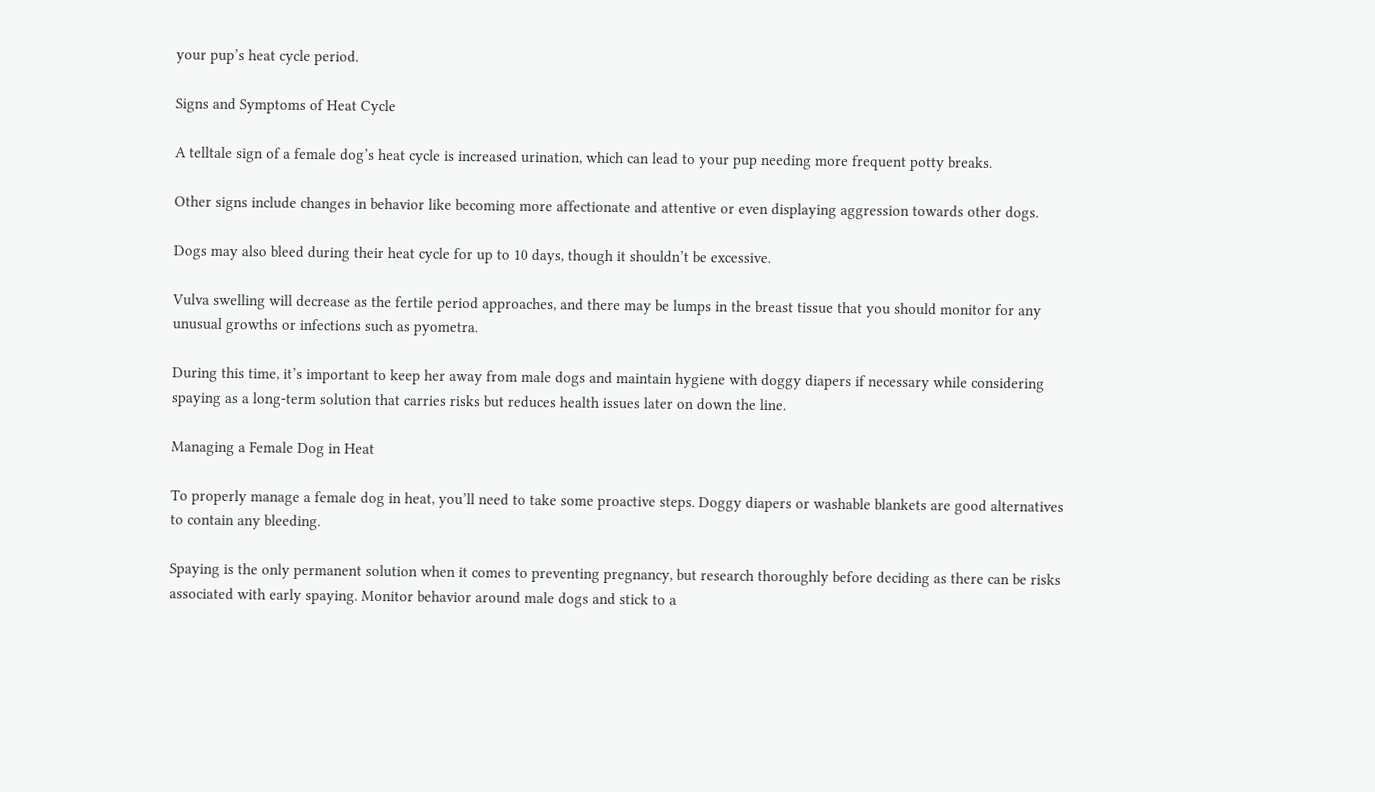your pup’s heat cycle period.

Signs and Symptoms of Heat Cycle

A telltale sign of a female dog’s heat cycle is increased urination, which can lead to your pup needing more frequent potty breaks.

Other signs include changes in behavior like becoming more affectionate and attentive or even displaying aggression towards other dogs.

Dogs may also bleed during their heat cycle for up to 10 days, though it shouldn’t be excessive.

Vulva swelling will decrease as the fertile period approaches, and there may be lumps in the breast tissue that you should monitor for any unusual growths or infections such as pyometra.

During this time, it’s important to keep her away from male dogs and maintain hygiene with doggy diapers if necessary while considering spaying as a long-term solution that carries risks but reduces health issues later on down the line.

Managing a Female Dog in Heat

To properly manage a female dog in heat, you’ll need to take some proactive steps. Doggy diapers or washable blankets are good alternatives to contain any bleeding.

Spaying is the only permanent solution when it comes to preventing pregnancy, but research thoroughly before deciding as there can be risks associated with early spaying. Monitor behavior around male dogs and stick to a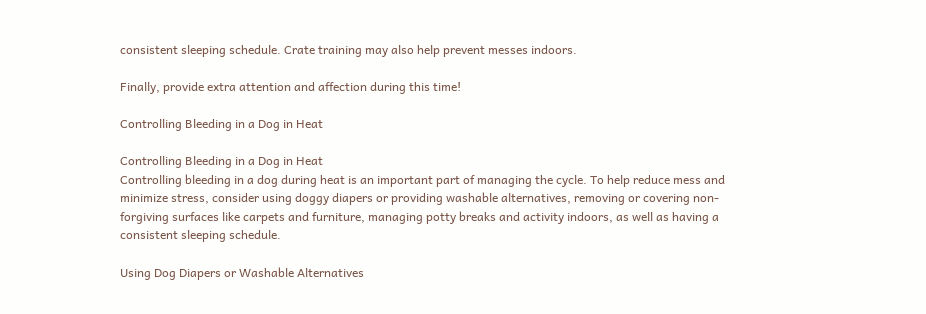consistent sleeping schedule. Crate training may also help prevent messes indoors.

Finally, provide extra attention and affection during this time!

Controlling Bleeding in a Dog in Heat

Controlling Bleeding in a Dog in Heat
Controlling bleeding in a dog during heat is an important part of managing the cycle. To help reduce mess and minimize stress, consider using doggy diapers or providing washable alternatives, removing or covering non-forgiving surfaces like carpets and furniture, managing potty breaks and activity indoors, as well as having a consistent sleeping schedule.

Using Dog Diapers or Washable Alternatives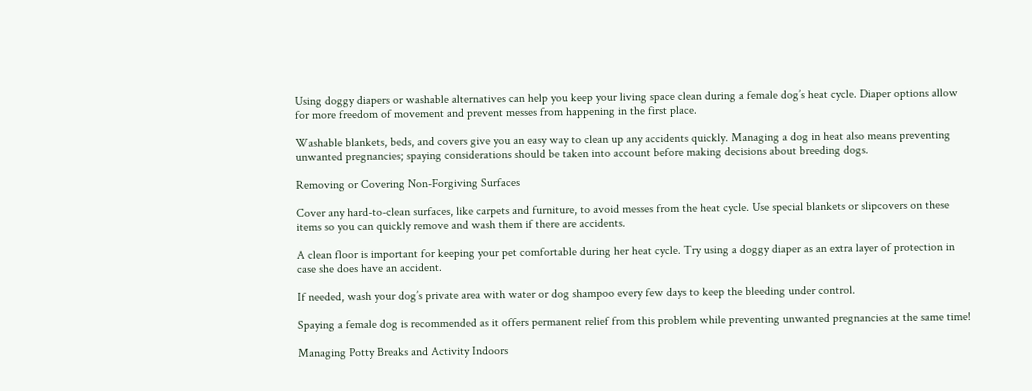Using doggy diapers or washable alternatives can help you keep your living space clean during a female dog’s heat cycle. Diaper options allow for more freedom of movement and prevent messes from happening in the first place.

Washable blankets, beds, and covers give you an easy way to clean up any accidents quickly. Managing a dog in heat also means preventing unwanted pregnancies; spaying considerations should be taken into account before making decisions about breeding dogs.

Removing or Covering Non-Forgiving Surfaces

Cover any hard-to-clean surfaces, like carpets and furniture, to avoid messes from the heat cycle. Use special blankets or slipcovers on these items so you can quickly remove and wash them if there are accidents.

A clean floor is important for keeping your pet comfortable during her heat cycle. Try using a doggy diaper as an extra layer of protection in case she does have an accident.

If needed, wash your dog’s private area with water or dog shampoo every few days to keep the bleeding under control.

Spaying a female dog is recommended as it offers permanent relief from this problem while preventing unwanted pregnancies at the same time!

Managing Potty Breaks and Activity Indoors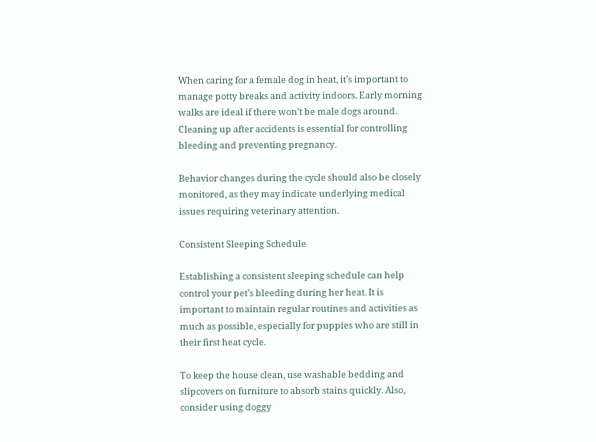When caring for a female dog in heat, it’s important to manage potty breaks and activity indoors. Early morning walks are ideal if there won’t be male dogs around. Cleaning up after accidents is essential for controlling bleeding and preventing pregnancy.

Behavior changes during the cycle should also be closely monitored, as they may indicate underlying medical issues requiring veterinary attention.

Consistent Sleeping Schedule

Establishing a consistent sleeping schedule can help control your pet’s bleeding during her heat. It is important to maintain regular routines and activities as much as possible, especially for puppies who are still in their first heat cycle.

To keep the house clean, use washable bedding and slipcovers on furniture to absorb stains quickly. Also, consider using doggy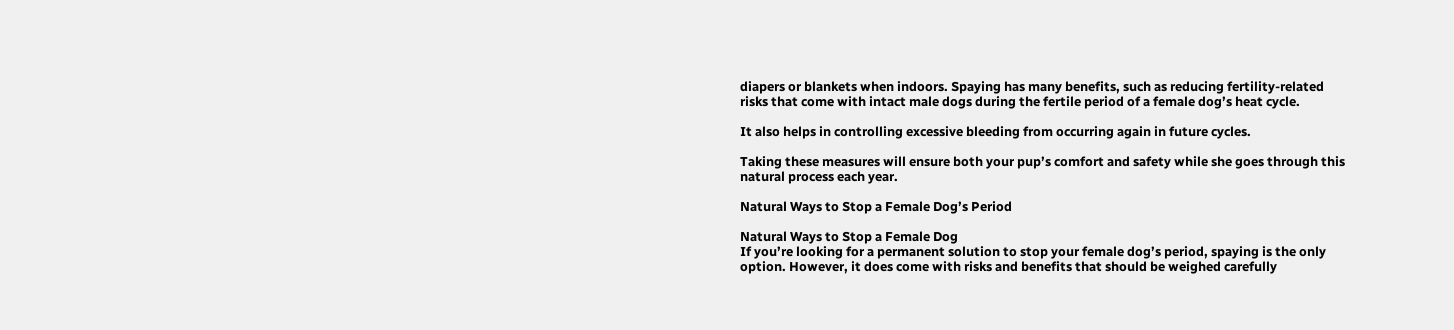diapers or blankets when indoors. Spaying has many benefits, such as reducing fertility-related risks that come with intact male dogs during the fertile period of a female dog’s heat cycle.

It also helps in controlling excessive bleeding from occurring again in future cycles.

Taking these measures will ensure both your pup’s comfort and safety while she goes through this natural process each year.

Natural Ways to Stop a Female Dog’s Period

Natural Ways to Stop a Female Dog
If you’re looking for a permanent solution to stop your female dog’s period, spaying is the only option. However, it does come with risks and benefits that should be weighed carefully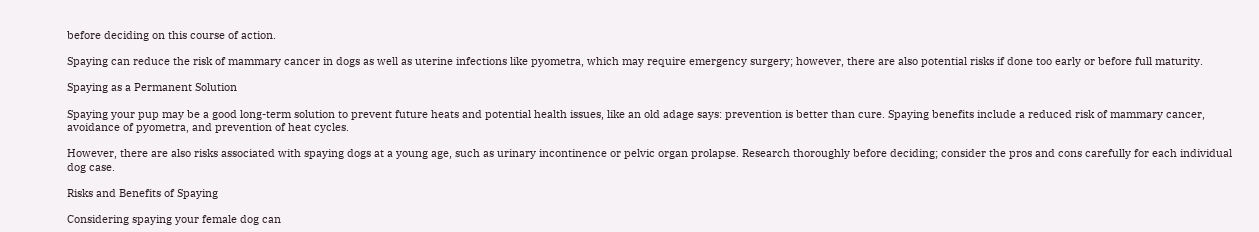before deciding on this course of action.

Spaying can reduce the risk of mammary cancer in dogs as well as uterine infections like pyometra, which may require emergency surgery; however, there are also potential risks if done too early or before full maturity.

Spaying as a Permanent Solution

Spaying your pup may be a good long-term solution to prevent future heats and potential health issues, like an old adage says: prevention is better than cure. Spaying benefits include a reduced risk of mammary cancer, avoidance of pyometra, and prevention of heat cycles.

However, there are also risks associated with spaying dogs at a young age, such as urinary incontinence or pelvic organ prolapse. Research thoroughly before deciding; consider the pros and cons carefully for each individual dog case.

Risks and Benefits of Spaying

Considering spaying your female dog can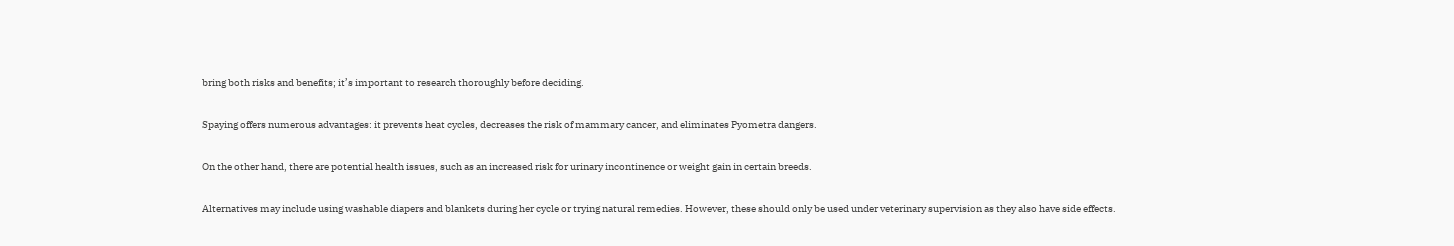bring both risks and benefits; it’s important to research thoroughly before deciding.

Spaying offers numerous advantages: it prevents heat cycles, decreases the risk of mammary cancer, and eliminates Pyometra dangers.

On the other hand, there are potential health issues, such as an increased risk for urinary incontinence or weight gain in certain breeds.

Alternatives may include using washable diapers and blankets during her cycle or trying natural remedies. However, these should only be used under veterinary supervision as they also have side effects.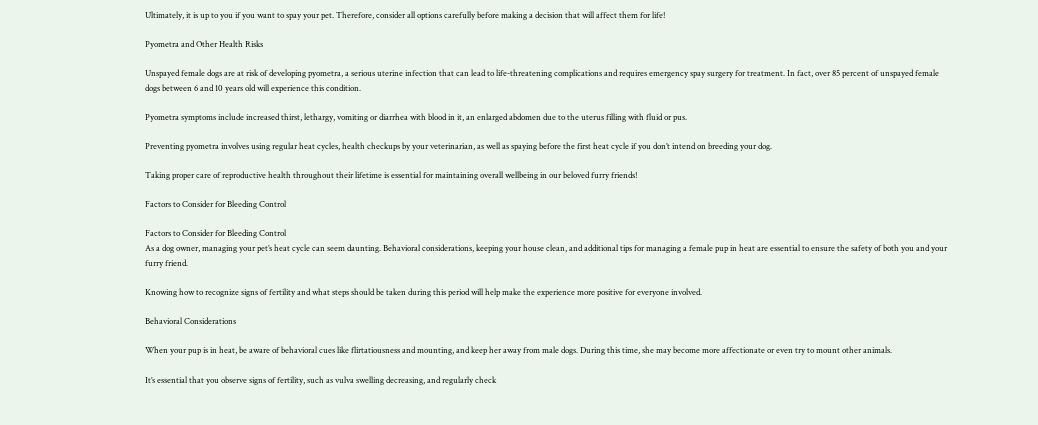Ultimately, it is up to you if you want to spay your pet. Therefore, consider all options carefully before making a decision that will affect them for life!

Pyometra and Other Health Risks

Unspayed female dogs are at risk of developing pyometra, a serious uterine infection that can lead to life-threatening complications and requires emergency spay surgery for treatment. In fact, over 85 percent of unspayed female dogs between 6 and 10 years old will experience this condition.

Pyometra symptoms include increased thirst, lethargy, vomiting or diarrhea with blood in it, an enlarged abdomen due to the uterus filling with fluid or pus.

Preventing pyometra involves using regular heat cycles, health checkups by your veterinarian, as well as spaying before the first heat cycle if you don’t intend on breeding your dog.

Taking proper care of reproductive health throughout their lifetime is essential for maintaining overall wellbeing in our beloved furry friends!

Factors to Consider for Bleeding Control

Factors to Consider for Bleeding Control
As a dog owner, managing your pet’s heat cycle can seem daunting. Behavioral considerations, keeping your house clean, and additional tips for managing a female pup in heat are essential to ensure the safety of both you and your furry friend.

Knowing how to recognize signs of fertility and what steps should be taken during this period will help make the experience more positive for everyone involved.

Behavioral Considerations

When your pup is in heat, be aware of behavioral cues like flirtatiousness and mounting, and keep her away from male dogs. During this time, she may become more affectionate or even try to mount other animals.

It’s essential that you observe signs of fertility, such as vulva swelling decreasing, and regularly check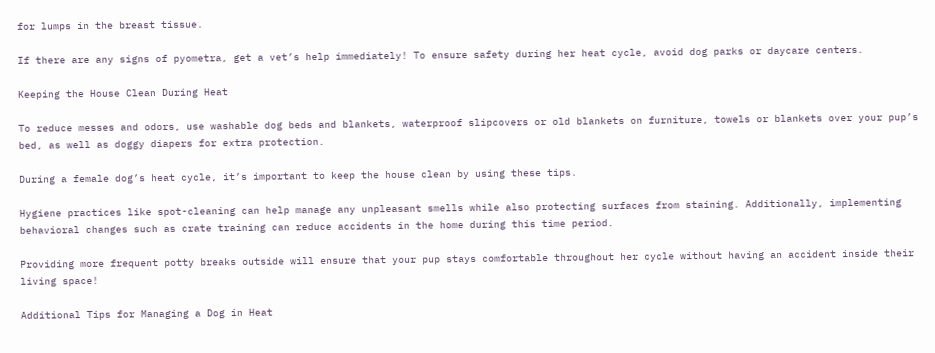for lumps in the breast tissue.

If there are any signs of pyometra, get a vet’s help immediately! To ensure safety during her heat cycle, avoid dog parks or daycare centers.

Keeping the House Clean During Heat

To reduce messes and odors, use washable dog beds and blankets, waterproof slipcovers or old blankets on furniture, towels or blankets over your pup’s bed, as well as doggy diapers for extra protection.

During a female dog’s heat cycle, it’s important to keep the house clean by using these tips.

Hygiene practices like spot-cleaning can help manage any unpleasant smells while also protecting surfaces from staining. Additionally, implementing behavioral changes such as crate training can reduce accidents in the home during this time period.

Providing more frequent potty breaks outside will ensure that your pup stays comfortable throughout her cycle without having an accident inside their living space!

Additional Tips for Managing a Dog in Heat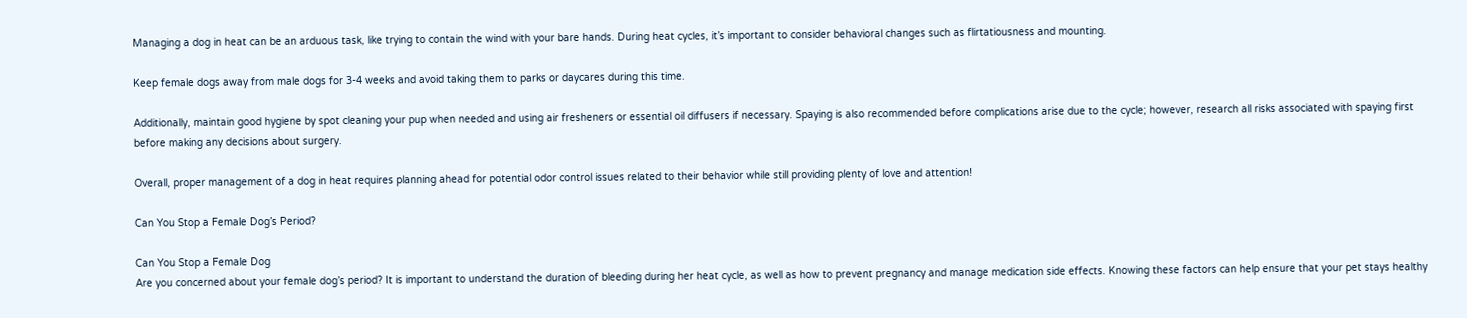Managing a dog in heat can be an arduous task, like trying to contain the wind with your bare hands. During heat cycles, it’s important to consider behavioral changes such as flirtatiousness and mounting.

Keep female dogs away from male dogs for 3-4 weeks and avoid taking them to parks or daycares during this time.

Additionally, maintain good hygiene by spot cleaning your pup when needed and using air fresheners or essential oil diffusers if necessary. Spaying is also recommended before complications arise due to the cycle; however, research all risks associated with spaying first before making any decisions about surgery.

Overall, proper management of a dog in heat requires planning ahead for potential odor control issues related to their behavior while still providing plenty of love and attention!

Can You Stop a Female Dog’s Period?

Can You Stop a Female Dog
Are you concerned about your female dog’s period? It is important to understand the duration of bleeding during her heat cycle, as well as how to prevent pregnancy and manage medication side effects. Knowing these factors can help ensure that your pet stays healthy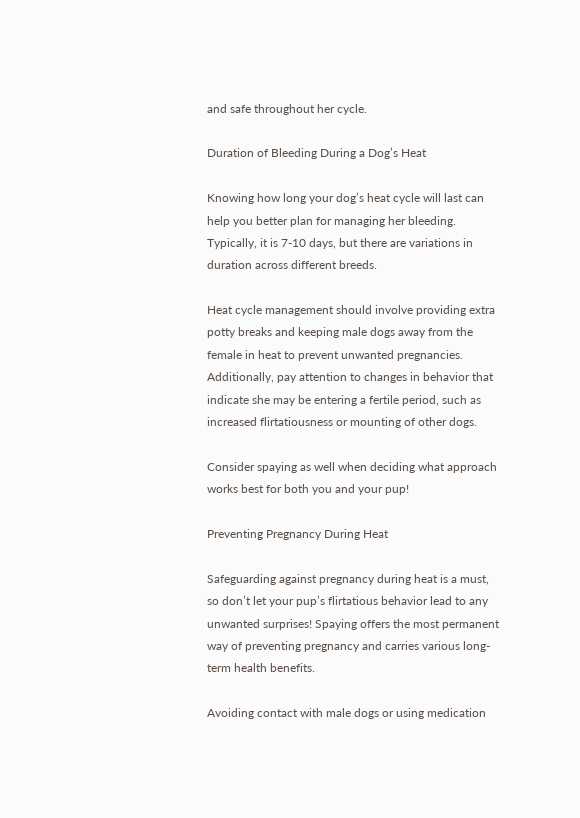and safe throughout her cycle.

Duration of Bleeding During a Dog’s Heat

Knowing how long your dog’s heat cycle will last can help you better plan for managing her bleeding. Typically, it is 7-10 days, but there are variations in duration across different breeds.

Heat cycle management should involve providing extra potty breaks and keeping male dogs away from the female in heat to prevent unwanted pregnancies. Additionally, pay attention to changes in behavior that indicate she may be entering a fertile period, such as increased flirtatiousness or mounting of other dogs.

Consider spaying as well when deciding what approach works best for both you and your pup!

Preventing Pregnancy During Heat

Safeguarding against pregnancy during heat is a must, so don’t let your pup’s flirtatious behavior lead to any unwanted surprises! Spaying offers the most permanent way of preventing pregnancy and carries various long-term health benefits.

Avoiding contact with male dogs or using medication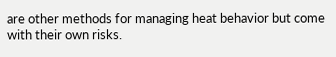are other methods for managing heat behavior but come with their own risks.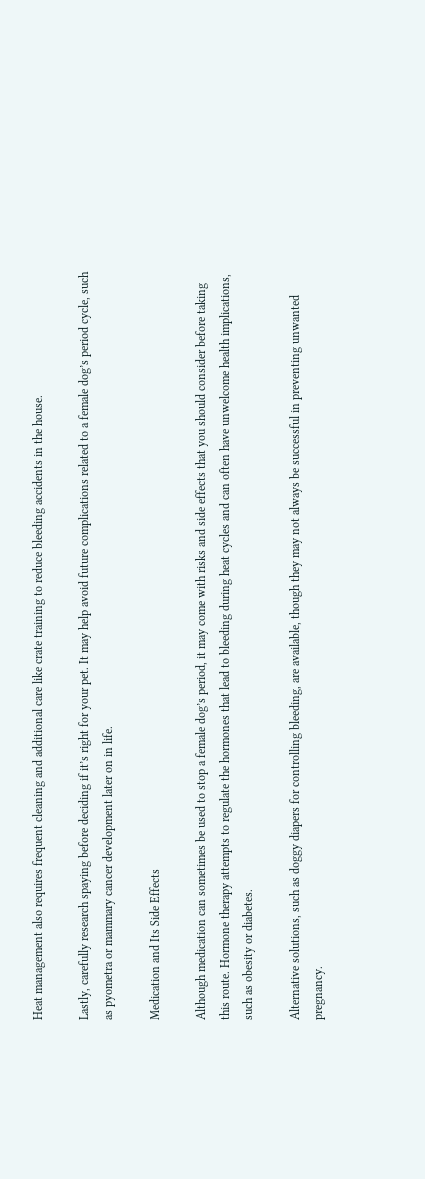Heat management also requires frequent cleaning and additional care like crate training to reduce bleeding accidents in the house.

Lastly, carefully research spaying before deciding if it’s right for your pet. It may help avoid future complications related to a female dog’s period cycle, such as pyometra or mammary cancer development later on in life.

Medication and Its Side Effects

Although medication can sometimes be used to stop a female dog’s period, it may come with risks and side effects that you should consider before taking this route. Hormone therapy attempts to regulate the hormones that lead to bleeding during heat cycles and can often have unwelcome health implications, such as obesity or diabetes.

Alternative solutions, such as doggy diapers for controlling bleeding, are available, though they may not always be successful in preventing unwanted pregnancy.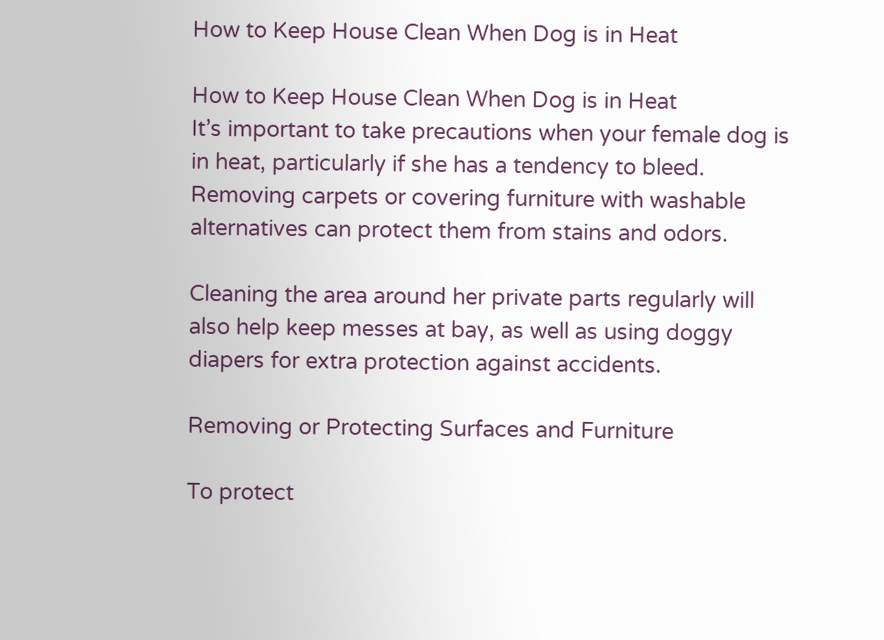How to Keep House Clean When Dog is in Heat

How to Keep House Clean When Dog is in Heat
It’s important to take precautions when your female dog is in heat, particularly if she has a tendency to bleed. Removing carpets or covering furniture with washable alternatives can protect them from stains and odors.

Cleaning the area around her private parts regularly will also help keep messes at bay, as well as using doggy diapers for extra protection against accidents.

Removing or Protecting Surfaces and Furniture

To protect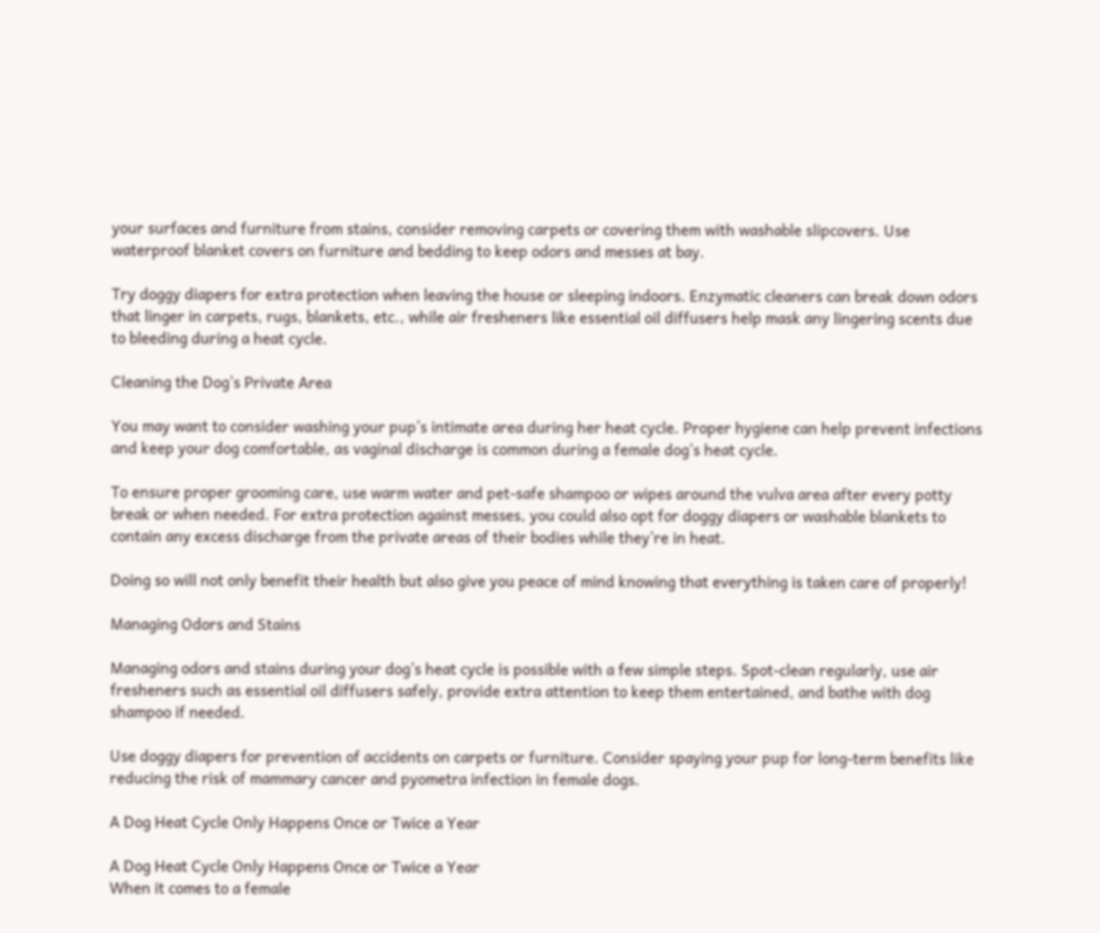your surfaces and furniture from stains, consider removing carpets or covering them with washable slipcovers. Use waterproof blanket covers on furniture and bedding to keep odors and messes at bay.

Try doggy diapers for extra protection when leaving the house or sleeping indoors. Enzymatic cleaners can break down odors that linger in carpets, rugs, blankets, etc., while air fresheners like essential oil diffusers help mask any lingering scents due to bleeding during a heat cycle.

Cleaning the Dog’s Private Area

You may want to consider washing your pup’s intimate area during her heat cycle. Proper hygiene can help prevent infections and keep your dog comfortable, as vaginal discharge is common during a female dog’s heat cycle.

To ensure proper grooming care, use warm water and pet-safe shampoo or wipes around the vulva area after every potty break or when needed. For extra protection against messes, you could also opt for doggy diapers or washable blankets to contain any excess discharge from the private areas of their bodies while they’re in heat.

Doing so will not only benefit their health but also give you peace of mind knowing that everything is taken care of properly!

Managing Odors and Stains

Managing odors and stains during your dog’s heat cycle is possible with a few simple steps. Spot-clean regularly, use air fresheners such as essential oil diffusers safely, provide extra attention to keep them entertained, and bathe with dog shampoo if needed.

Use doggy diapers for prevention of accidents on carpets or furniture. Consider spaying your pup for long-term benefits like reducing the risk of mammary cancer and pyometra infection in female dogs.

A Dog Heat Cycle Only Happens Once or Twice a Year

A Dog Heat Cycle Only Happens Once or Twice a Year
When it comes to a female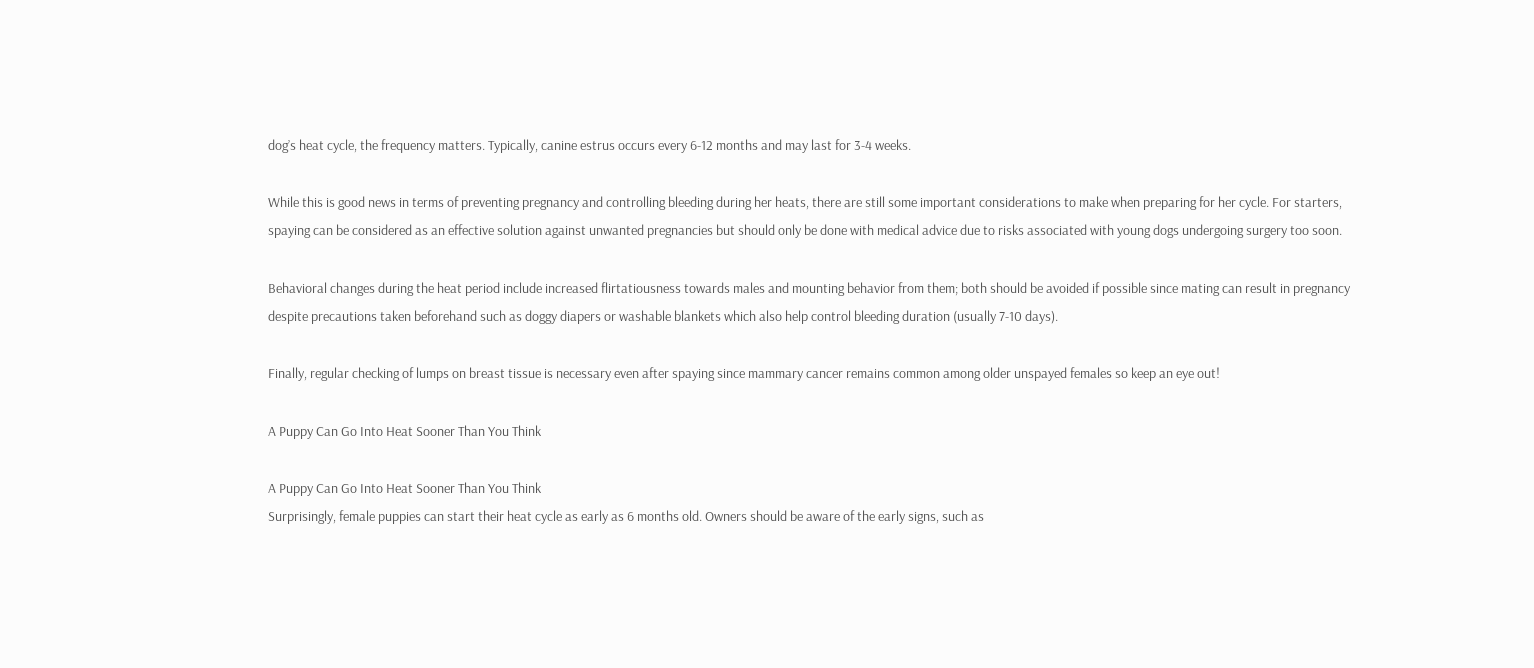dog’s heat cycle, the frequency matters. Typically, canine estrus occurs every 6-12 months and may last for 3-4 weeks.

While this is good news in terms of preventing pregnancy and controlling bleeding during her heats, there are still some important considerations to make when preparing for her cycle. For starters, spaying can be considered as an effective solution against unwanted pregnancies but should only be done with medical advice due to risks associated with young dogs undergoing surgery too soon.

Behavioral changes during the heat period include increased flirtatiousness towards males and mounting behavior from them; both should be avoided if possible since mating can result in pregnancy despite precautions taken beforehand such as doggy diapers or washable blankets which also help control bleeding duration (usually 7-10 days).

Finally, regular checking of lumps on breast tissue is necessary even after spaying since mammary cancer remains common among older unspayed females so keep an eye out!

A Puppy Can Go Into Heat Sooner Than You Think

A Puppy Can Go Into Heat Sooner Than You Think
Surprisingly, female puppies can start their heat cycle as early as 6 months old. Owners should be aware of the early signs, such as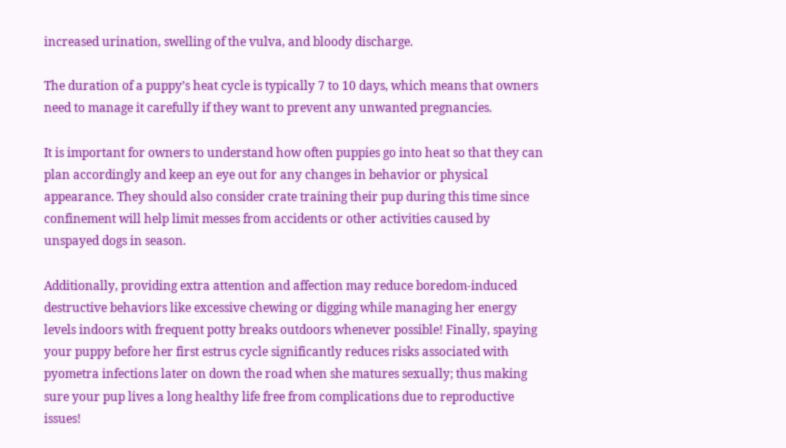increased urination, swelling of the vulva, and bloody discharge.

The duration of a puppy’s heat cycle is typically 7 to 10 days, which means that owners need to manage it carefully if they want to prevent any unwanted pregnancies.

It is important for owners to understand how often puppies go into heat so that they can plan accordingly and keep an eye out for any changes in behavior or physical appearance. They should also consider crate training their pup during this time since confinement will help limit messes from accidents or other activities caused by unspayed dogs in season.

Additionally, providing extra attention and affection may reduce boredom-induced destructive behaviors like excessive chewing or digging while managing her energy levels indoors with frequent potty breaks outdoors whenever possible! Finally, spaying your puppy before her first estrus cycle significantly reduces risks associated with pyometra infections later on down the road when she matures sexually; thus making sure your pup lives a long healthy life free from complications due to reproductive issues!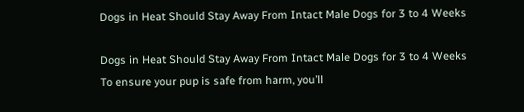Dogs in Heat Should Stay Away From Intact Male Dogs for 3 to 4 Weeks

Dogs in Heat Should Stay Away From Intact Male Dogs for 3 to 4 Weeks
To ensure your pup is safe from harm, you’ll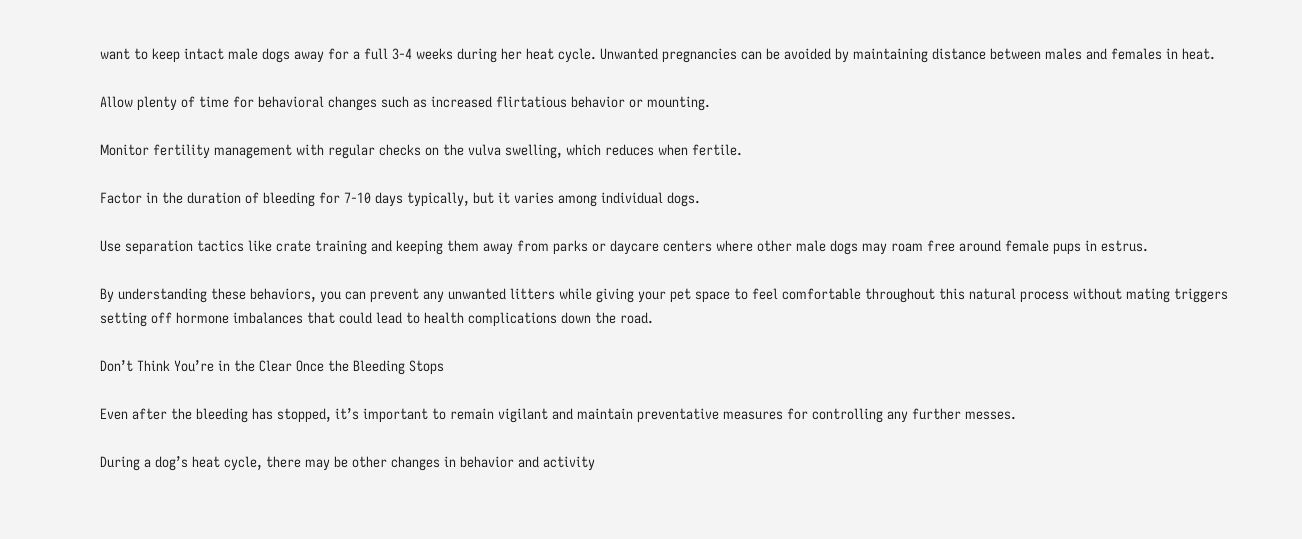want to keep intact male dogs away for a full 3-4 weeks during her heat cycle. Unwanted pregnancies can be avoided by maintaining distance between males and females in heat.

Allow plenty of time for behavioral changes such as increased flirtatious behavior or mounting.

Monitor fertility management with regular checks on the vulva swelling, which reduces when fertile.

Factor in the duration of bleeding for 7-10 days typically, but it varies among individual dogs.

Use separation tactics like crate training and keeping them away from parks or daycare centers where other male dogs may roam free around female pups in estrus.

By understanding these behaviors, you can prevent any unwanted litters while giving your pet space to feel comfortable throughout this natural process without mating triggers setting off hormone imbalances that could lead to health complications down the road.

Don’t Think You’re in the Clear Once the Bleeding Stops

Even after the bleeding has stopped, it’s important to remain vigilant and maintain preventative measures for controlling any further messes.

During a dog’s heat cycle, there may be other changes in behavior and activity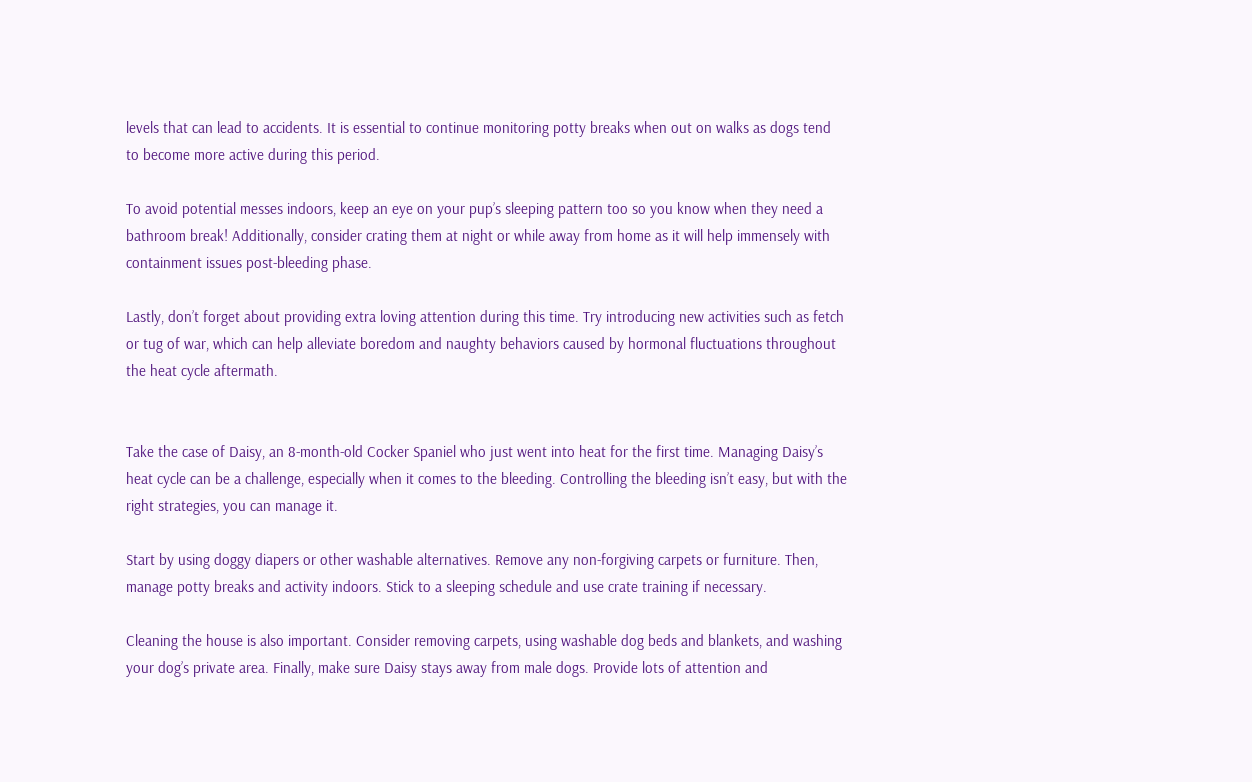levels that can lead to accidents. It is essential to continue monitoring potty breaks when out on walks as dogs tend to become more active during this period.

To avoid potential messes indoors, keep an eye on your pup’s sleeping pattern too so you know when they need a bathroom break! Additionally, consider crating them at night or while away from home as it will help immensely with containment issues post-bleeding phase.

Lastly, don’t forget about providing extra loving attention during this time. Try introducing new activities such as fetch or tug of war, which can help alleviate boredom and naughty behaviors caused by hormonal fluctuations throughout the heat cycle aftermath.


Take the case of Daisy, an 8-month-old Cocker Spaniel who just went into heat for the first time. Managing Daisy’s heat cycle can be a challenge, especially when it comes to the bleeding. Controlling the bleeding isn’t easy, but with the right strategies, you can manage it.

Start by using doggy diapers or other washable alternatives. Remove any non-forgiving carpets or furniture. Then, manage potty breaks and activity indoors. Stick to a sleeping schedule and use crate training if necessary.

Cleaning the house is also important. Consider removing carpets, using washable dog beds and blankets, and washing your dog’s private area. Finally, make sure Daisy stays away from male dogs. Provide lots of attention and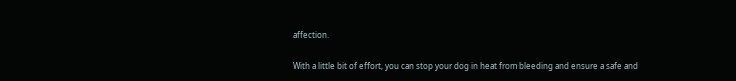affection.

With a little bit of effort, you can stop your dog in heat from bleeding and ensure a safe and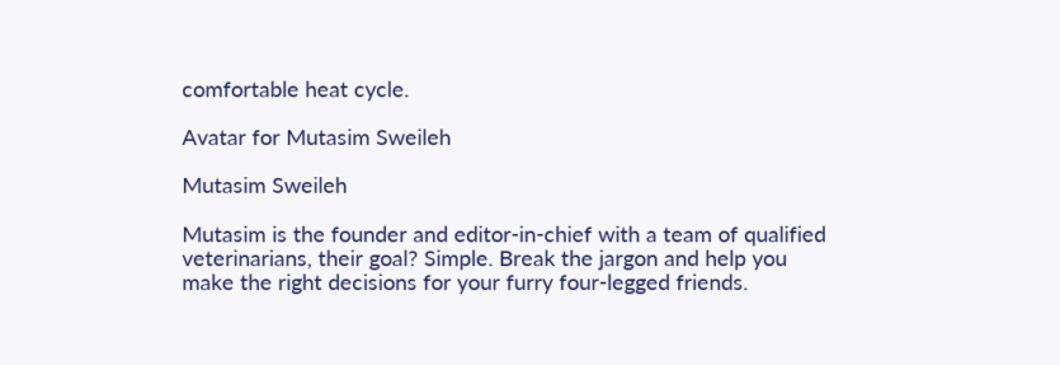comfortable heat cycle.

Avatar for Mutasim Sweileh

Mutasim Sweileh

Mutasim is the founder and editor-in-chief with a team of qualified veterinarians, their goal? Simple. Break the jargon and help you make the right decisions for your furry four-legged friends.